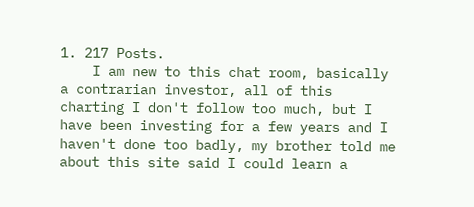1. 217 Posts.
    I am new to this chat room, basically a contrarian investor, all of this charting I don't follow too much, but I have been investing for a few years and I haven't done too badly, my brother told me about this site said I could learn a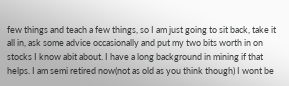few things and teach a few things, so I am just going to sit back, take it all in, ask some advice occasionally and put my two bits worth in on stocks I know abit about. I have a long background in mining if that helps. I am semi retired now(not as old as you think though) I wont be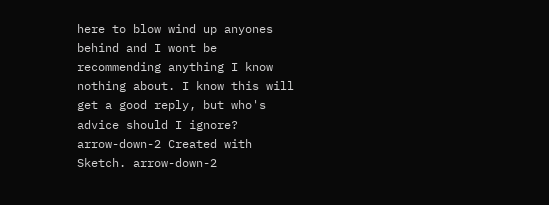here to blow wind up anyones behind and I wont be recommending anything I know nothing about. I know this will get a good reply, but who's advice should I ignore?
arrow-down-2 Created with Sketch. arrow-down-2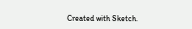Created with Sketch.